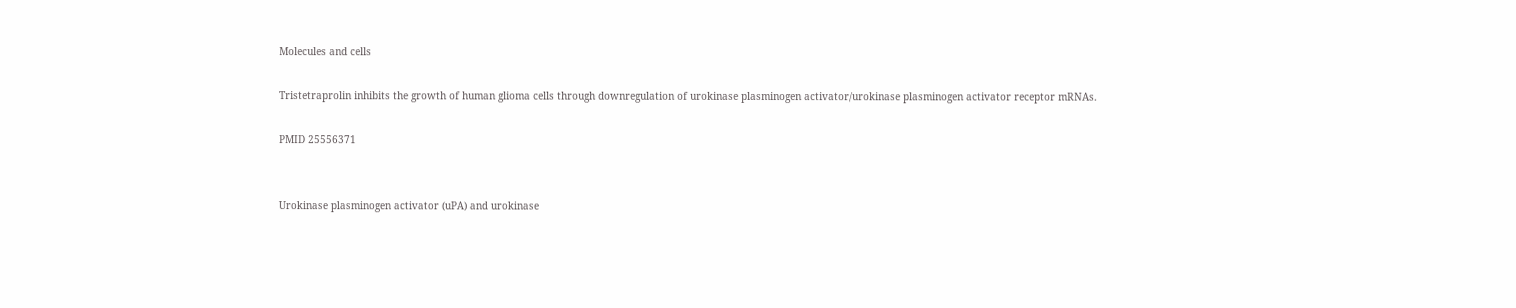Molecules and cells

Tristetraprolin inhibits the growth of human glioma cells through downregulation of urokinase plasminogen activator/urokinase plasminogen activator receptor mRNAs.

PMID 25556371


Urokinase plasminogen activator (uPA) and urokinase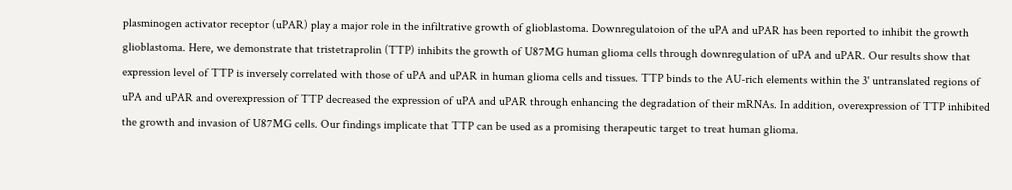plasminogen activator receptor (uPAR) play a major role in the infiltrative growth of glioblastoma. Downregulatoion of the uPA and uPAR has been reported to inhibit the growth glioblastoma. Here, we demonstrate that tristetraprolin (TTP) inhibits the growth of U87MG human glioma cells through downregulation of uPA and uPAR. Our results show that expression level of TTP is inversely correlated with those of uPA and uPAR in human glioma cells and tissues. TTP binds to the AU-rich elements within the 3' untranslated regions of uPA and uPAR and overexpression of TTP decreased the expression of uPA and uPAR through enhancing the degradation of their mRNAs. In addition, overexpression of TTP inhibited the growth and invasion of U87MG cells. Our findings implicate that TTP can be used as a promising therapeutic target to treat human glioma.